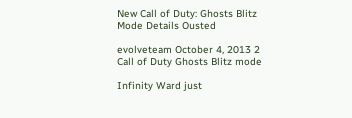New Call of Duty: Ghosts Blitz Mode Details Ousted

evolveteam October 4, 2013 2
Call of Duty Ghosts Blitz mode

Infinity Ward just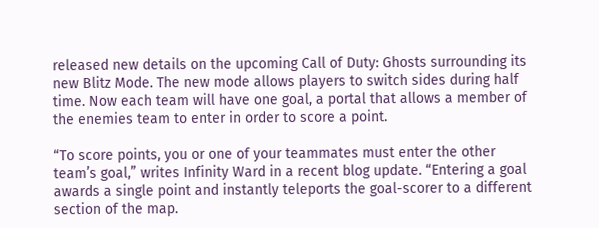released new details on the upcoming Call of Duty: Ghosts surrounding its new Blitz Mode. The new mode allows players to switch sides during half time. Now each team will have one goal, a portal that allows a member of the enemies team to enter in order to score a point.

“To score points, you or one of your teammates must enter the other team’s goal,” writes Infinity Ward in a recent blog update. “Entering a goal awards a single point and instantly teleports the goal-scorer to a different section of the map.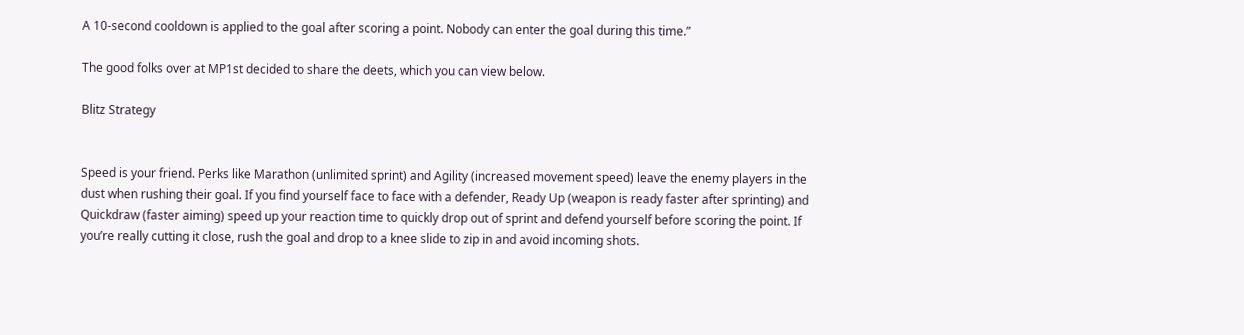A 10-second cooldown is applied to the goal after scoring a point. Nobody can enter the goal during this time.”

The good folks over at MP1st decided to share the deets, which you can view below.

Blitz Strategy


Speed is your friend. Perks like Marathon (unlimited sprint) and Agility (increased movement speed) leave the enemy players in the dust when rushing their goal. If you find yourself face to face with a defender, Ready Up (weapon is ready faster after sprinting) and Quickdraw (faster aiming) speed up your reaction time to quickly drop out of sprint and defend yourself before scoring the point. If you’re really cutting it close, rush the goal and drop to a knee slide to zip in and avoid incoming shots.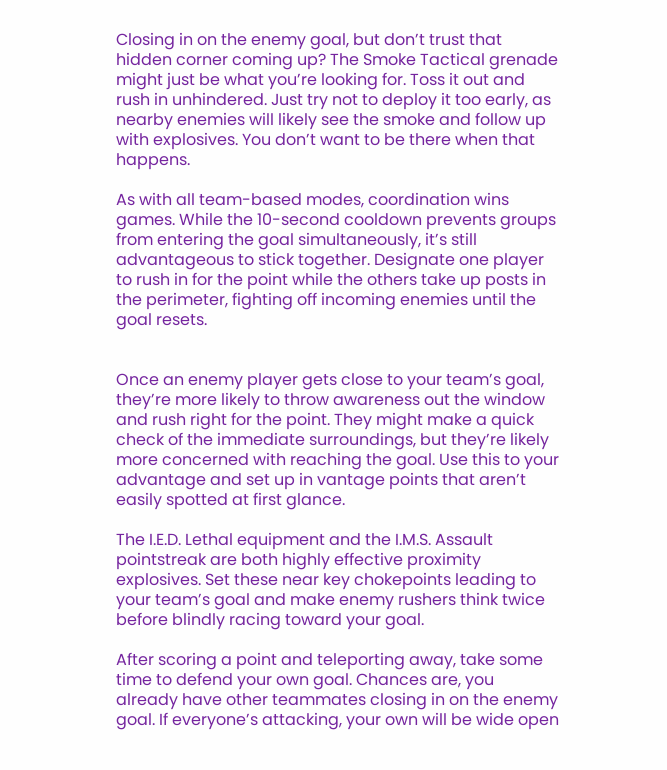Closing in on the enemy goal, but don’t trust that hidden corner coming up? The Smoke Tactical grenade might just be what you’re looking for. Toss it out and rush in unhindered. Just try not to deploy it too early, as nearby enemies will likely see the smoke and follow up with explosives. You don’t want to be there when that happens.

As with all team-based modes, coordination wins games. While the 10-second cooldown prevents groups from entering the goal simultaneously, it’s still advantageous to stick together. Designate one player to rush in for the point while the others take up posts in the perimeter, fighting off incoming enemies until the goal resets.


Once an enemy player gets close to your team’s goal, they’re more likely to throw awareness out the window and rush right for the point. They might make a quick check of the immediate surroundings, but they’re likely more concerned with reaching the goal. Use this to your advantage and set up in vantage points that aren’t easily spotted at first glance.

The I.E.D. Lethal equipment and the I.M.S. Assault pointstreak are both highly effective proximity explosives. Set these near key chokepoints leading to your team’s goal and make enemy rushers think twice before blindly racing toward your goal.

After scoring a point and teleporting away, take some time to defend your own goal. Chances are, you already have other teammates closing in on the enemy goal. If everyone’s attacking, your own will be wide open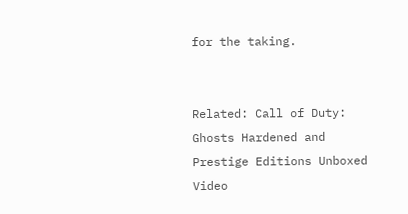for the taking.


Related: Call of Duty: Ghosts Hardened and Prestige Editions Unboxed Video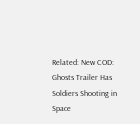Related: New COD: Ghosts Trailer Has Soldiers Shooting in Space